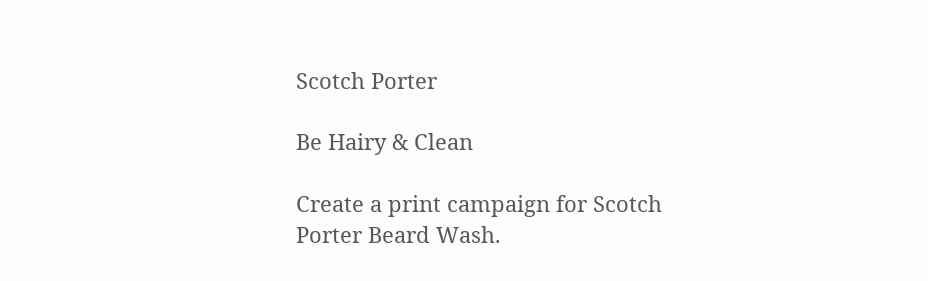Scotch Porter

Be Hairy & Clean

Create a print campaign for Scotch Porter Beard Wash.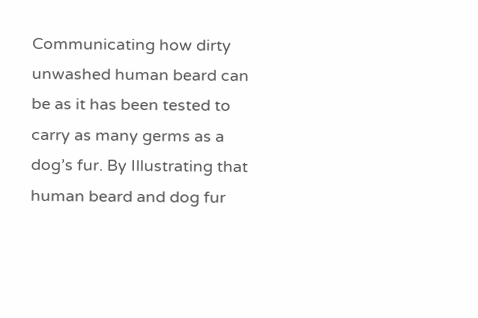Communicating how dirty unwashed human beard can be as it has been tested to carry as many germs as a dog’s fur. By Illustrating that human beard and dog fur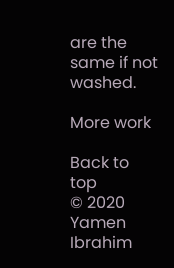are the same if not washed.

More work

Back to top
© 2020 Yamen Ibrahim